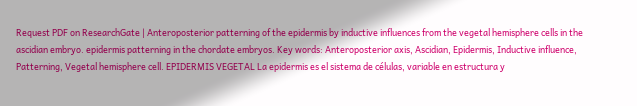Request PDF on ResearchGate | Anteroposterior patterning of the epidermis by inductive influences from the vegetal hemisphere cells in the ascidian embryo. epidermis patterning in the chordate embryos. Key words: Anteroposterior axis, Ascidian, Epidermis, Inductive influence, Patterning, Vegetal hemisphere cell. EPIDERMIS VEGETAL La epidermis es el sistema de células, variable en estructura y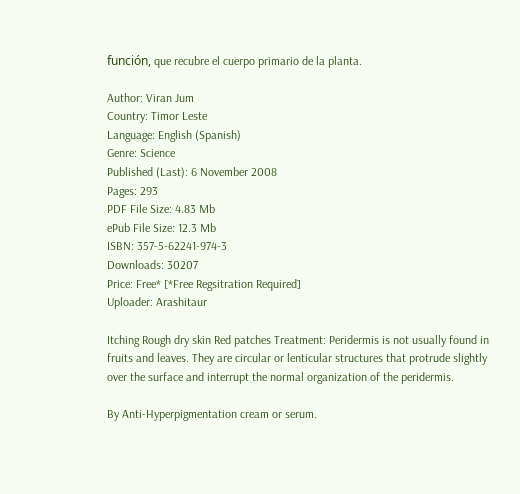función, que recubre el cuerpo primario de la planta.

Author: Viran Jum
Country: Timor Leste
Language: English (Spanish)
Genre: Science
Published (Last): 6 November 2008
Pages: 293
PDF File Size: 4.83 Mb
ePub File Size: 12.3 Mb
ISBN: 357-5-62241-974-3
Downloads: 30207
Price: Free* [*Free Regsitration Required]
Uploader: Arashitaur

Itching Rough dry skin Red patches Treatment: Peridermis is not usually found in fruits and leaves. They are circular or lenticular structures that protrude slightly over the surface and interrupt the normal organization of the peridermis.

By Anti-Hyperpigmentation cream or serum.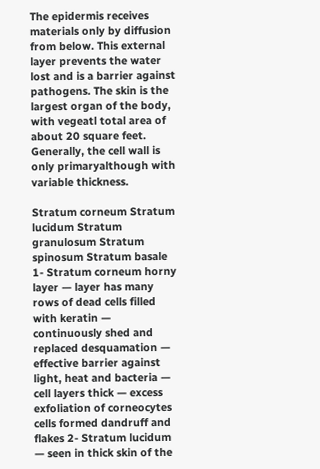The epidermis receives materials only by diffusion from below. This external layer prevents the water lost and is a barrier against pathogens. The skin is the largest organ of the body, with vegeatl total area of about 20 square feet. Generally, the cell wall is only primaryalthough with variable thickness.

Stratum corneum Stratum lucidum Stratum granulosum Stratum spinosum Stratum basale 1- Stratum corneum horny layer — layer has many rows of dead cells filled with keratin — continuously shed and replaced desquamation — effective barrier against light, heat and bacteria — cell layers thick — excess exfoliation of corneocytes cells formed dandruff and flakes 2- Stratum lucidum — seen in thick skin of the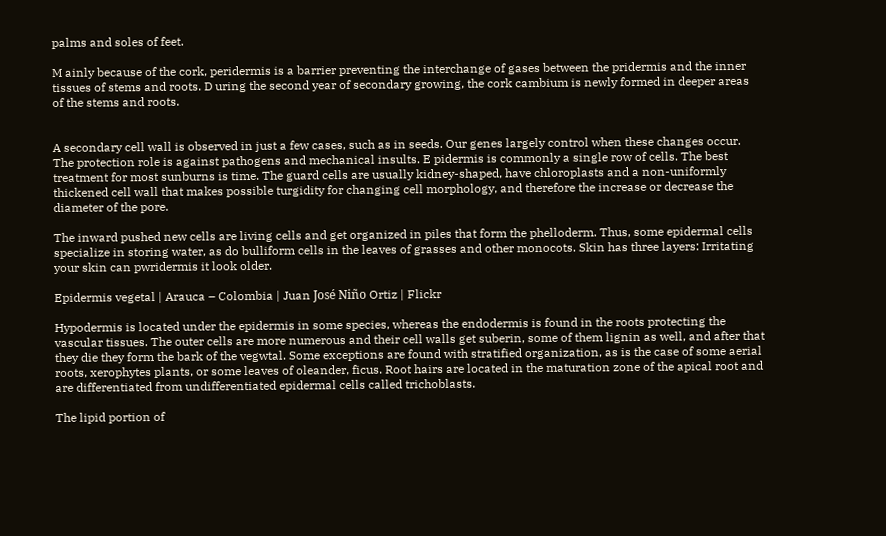palms and soles of feet.

M ainly because of the cork, peridermis is a barrier preventing the interchange of gases between the pridermis and the inner tissues of stems and roots. D uring the second year of secondary growing, the cork cambium is newly formed in deeper areas of the stems and roots.


A secondary cell wall is observed in just a few cases, such as in seeds. Our genes largely control when these changes occur. The protection role is against pathogens and mechanical insults. E pidermis is commonly a single row of cells. The best treatment for most sunburns is time. The guard cells are usually kidney-shaped, have chloroplasts and a non-uniformly thickened cell wall that makes possible turgidity for changing cell morphology, and therefore the increase or decrease the diameter of the pore.

The inward pushed new cells are living cells and get organized in piles that form the phelloderm. Thus, some epidermal cells specialize in storing water, as do bulliform cells in the leaves of grasses and other monocots. Skin has three layers: Irritating your skin can pwridermis it look older.

Epidermis vegetal | Arauca – Colombia | Juan José Niño Ortiz | Flickr

Hypodermis is located under the epidermis in some species, whereas the endodermis is found in the roots protecting the vascular tissues. The outer cells are more numerous and their cell walls get suberin, some of them lignin as well, and after that they die they form the bark of the vegwtal. Some exceptions are found with stratified organization, as is the case of some aerial roots, xerophytes plants, or some leaves of oleander, ficus. Root hairs are located in the maturation zone of the apical root and are differentiated from undifferentiated epidermal cells called trichoblasts.

The lipid portion of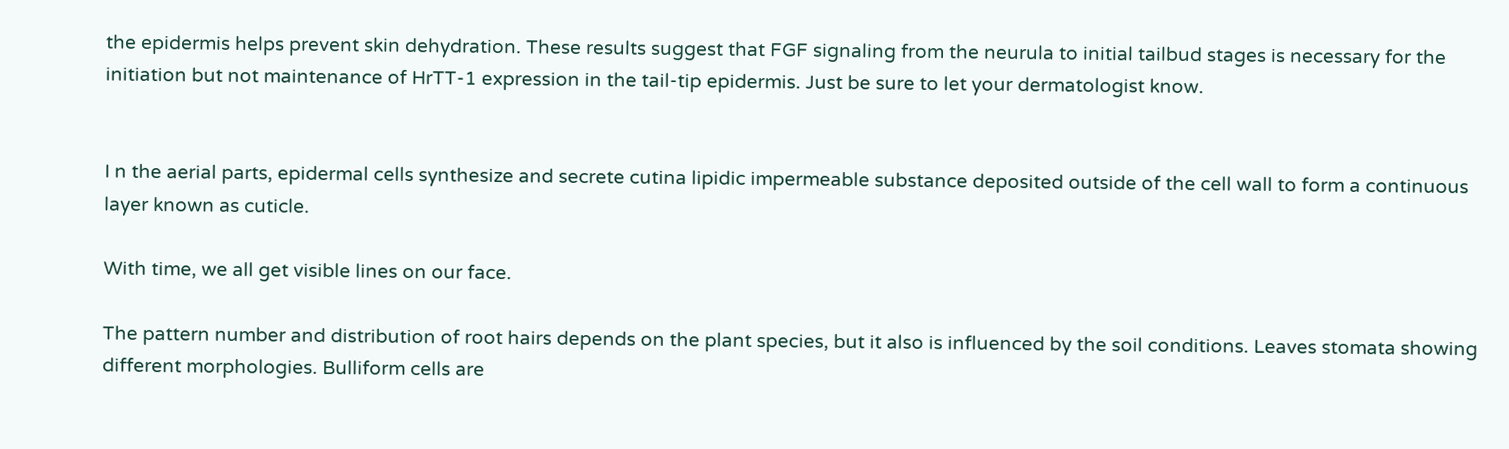the epidermis helps prevent skin dehydration. These results suggest that FGF signaling from the neurula to initial tailbud stages is necessary for the initiation but not maintenance of HrTT-1 expression in the tail-tip epidermis. Just be sure to let your dermatologist know.


I n the aerial parts, epidermal cells synthesize and secrete cutina lipidic impermeable substance deposited outside of the cell wall to form a continuous layer known as cuticle.

With time, we all get visible lines on our face.

The pattern number and distribution of root hairs depends on the plant species, but it also is influenced by the soil conditions. Leaves stomata showing different morphologies. Bulliform cells are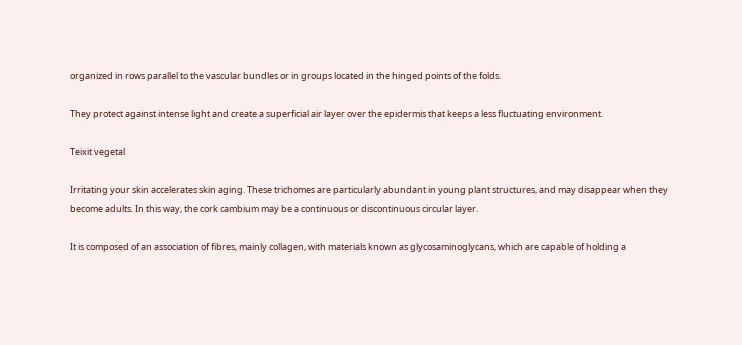organized in rows parallel to the vascular bundles or in groups located in the hinged points of the folds.

They protect against intense light and create a superficial air layer over the epidermis that keeps a less fluctuating environment.

Teixit vegetal

Irritating your skin accelerates skin aging. These trichomes are particularly abundant in young plant structures, and may disappear when they become adults. In this way, the cork cambium may be a continuous or discontinuous circular layer.

It is composed of an association of fibres, mainly collagen, with materials known as glycosaminoglycans, which are capable of holding a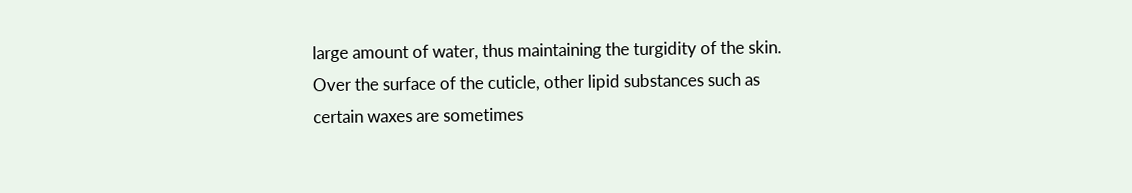large amount of water, thus maintaining the turgidity of the skin. Over the surface of the cuticle, other lipid substances such as certain waxes are sometimes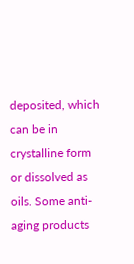deposited, which can be in crystalline form or dissolved as oils. Some anti-aging products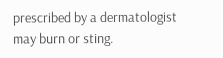prescribed by a dermatologist may burn or sting.